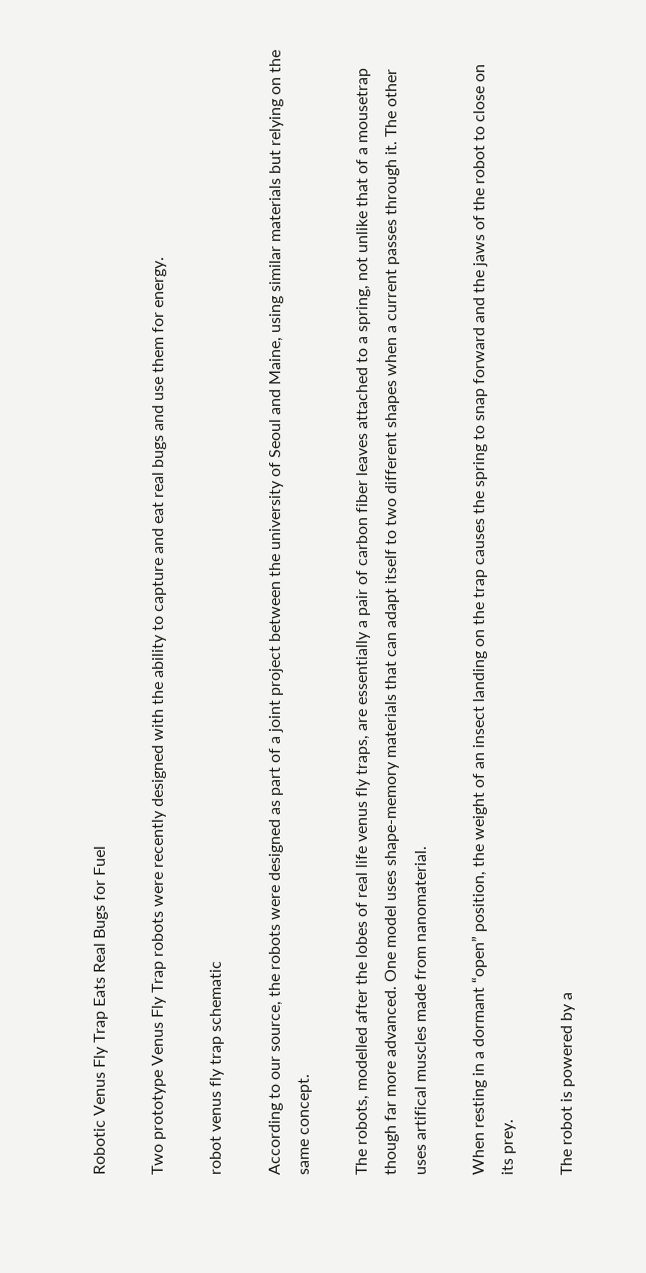Robotic Venus Fly Trap Eats Real Bugs for Fuel

Two prototype Venus Fly Trap robots were recently designed with the ability to capture and eat real bugs and use them for energy.

robot venus fly trap schematic

According to our source, the robots were designed as part of a joint project between the university of Seoul and Maine, using similar materials but relying on the same concept.

The robots, modelled after the lobes of real life venus fly traps, are essentially a pair of carbon fiber leaves attached to a spring, not unlike that of a mousetrap though far more advanced. One model uses shape-memory materials that can adapt itself to two different shapes when a current passes through it. The other uses artifical muscles made from nanomaterial.

When resting in a dormant “open” position, the weight of an insect landing on the trap causes the spring to snap forward and the jaws of the robot to close on its prey.

The robot is powered by a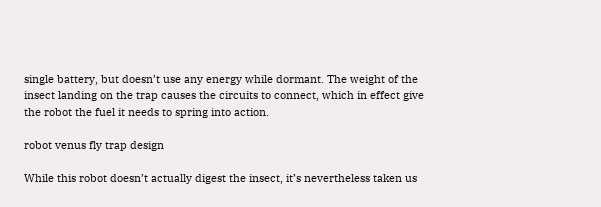single battery, but doesn’t use any energy while dormant. The weight of the insect landing on the trap causes the circuits to connect, which in effect give the robot the fuel it needs to spring into action.

robot venus fly trap design

While this robot doesn’t actually digest the insect, it’s nevertheless taken us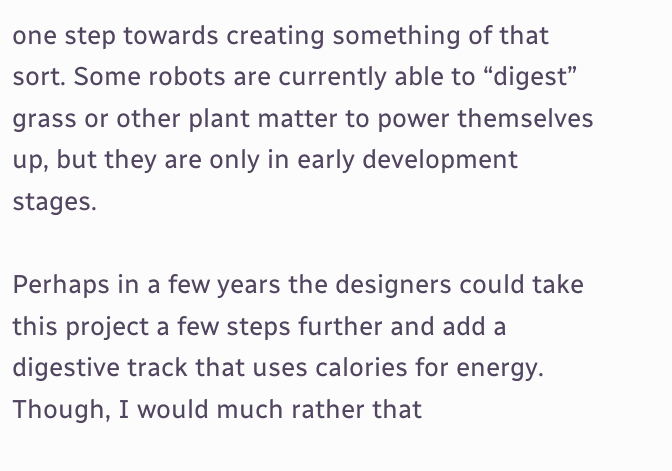one step towards creating something of that sort. Some robots are currently able to “digest” grass or other plant matter to power themselves up, but they are only in early development stages.

Perhaps in a few years the designers could take this project a few steps further and add a digestive track that uses calories for energy. Though, I would much rather that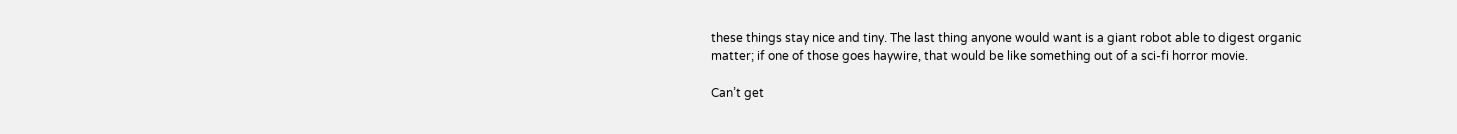these things stay nice and tiny. The last thing anyone would want is a giant robot able to digest organic matter; if one of those goes haywire, that would be like something out of a sci-fi horror movie.

Can’t get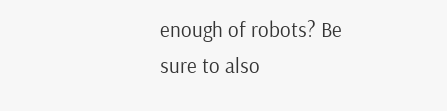enough of robots? Be sure to also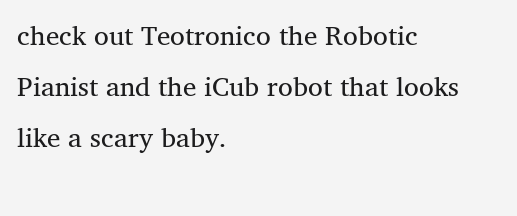check out Teotronico the Robotic Pianist and the iCub robot that looks like a scary baby.